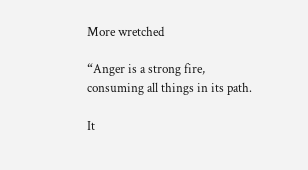More wretched

“Anger is a strong fire, consuming all things in its path.

It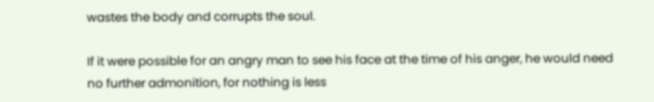wastes the body and corrupts the soul.

If it were possible for an angry man to see his face at the time of his anger, he would need no further admonition, for nothing is less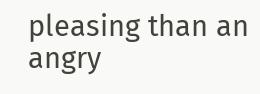pleasing than an angry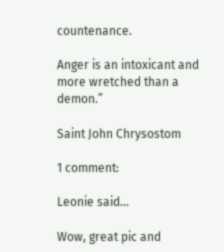countenance.

Anger is an intoxicant and more wretched than a demon.”

Saint John Chrysostom

1 comment:

Leonie said...

Wow, great pic and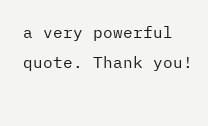a very powerful quote. Thank you!